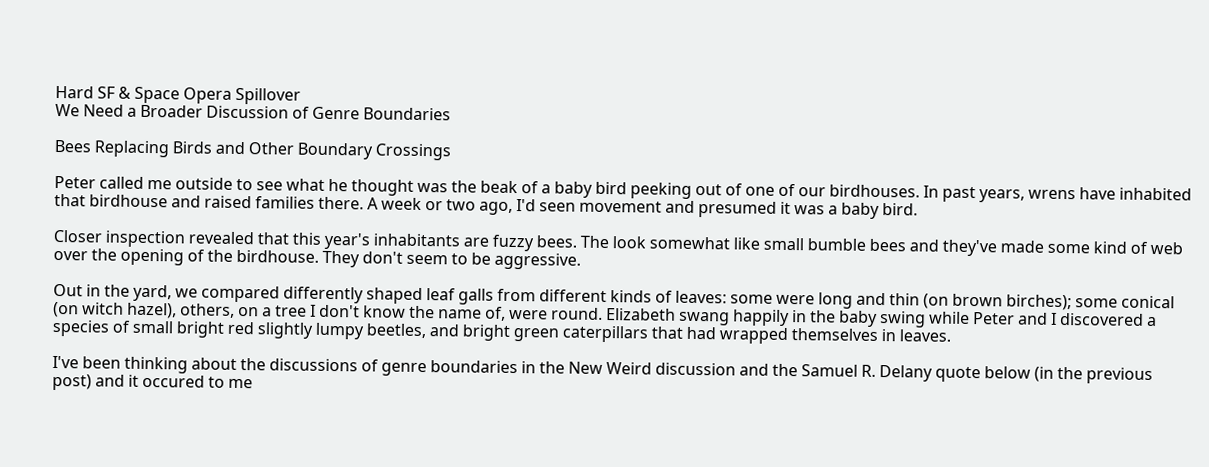Hard SF & Space Opera Spillover
We Need a Broader Discussion of Genre Boundaries

Bees Replacing Birds and Other Boundary Crossings

Peter called me outside to see what he thought was the beak of a baby bird peeking out of one of our birdhouses. In past years, wrens have inhabited that birdhouse and raised families there. A week or two ago, I'd seen movement and presumed it was a baby bird.

Closer inspection revealed that this year's inhabitants are fuzzy bees. The look somewhat like small bumble bees and they've made some kind of web over the opening of the birdhouse. They don't seem to be aggressive.

Out in the yard, we compared differently shaped leaf galls from different kinds of leaves: some were long and thin (on brown birches); some conical (on witch hazel), others, on a tree I don't know the name of, were round. Elizabeth swang happily in the baby swing while Peter and I discovered a species of small bright red slightly lumpy beetles, and bright green caterpillars that had wrapped themselves in leaves.

I've been thinking about the discussions of genre boundaries in the New Weird discussion and the Samuel R. Delany quote below (in the previous post) and it occured to me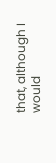that, although I would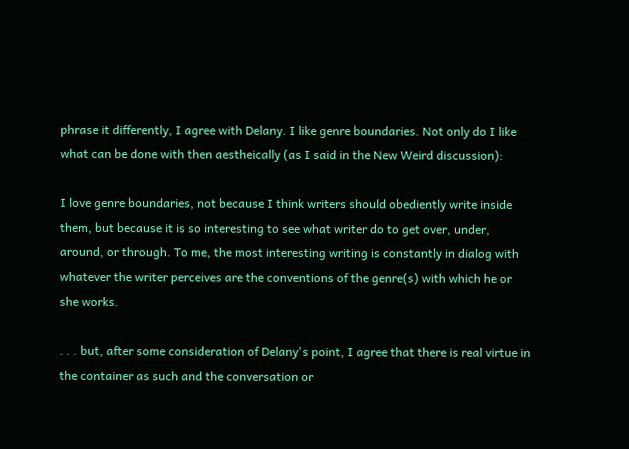phrase it differently, I agree with Delany. I like genre boundaries. Not only do I like what can be done with then aestheically (as I said in the New Weird discussion):

I love genre boundaries, not because I think writers should obediently write inside them, but because it is so interesting to see what writer do to get over, under, around, or through. To me, the most interesting writing is constantly in dialog with whatever the writer perceives are the conventions of the genre(s) with which he or she works.

. . . but, after some consideration of Delany's point, I agree that there is real virtue in the container as such and the conversation or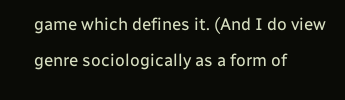game which defines it. (And I do view genre sociologically as a form of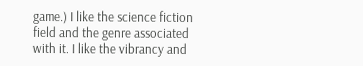game.) I like the science fiction field and the genre associated with it. I like the vibrancy and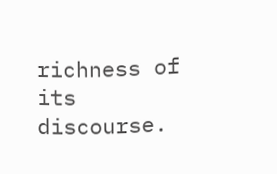richness of its discourse.